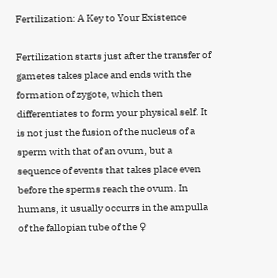Fertilization: A Key to Your Existence

Fertilization starts just after the transfer of gametes takes place and ends with the formation of zygote, which then differentiates to form your physical self. It is not just the fusion of the nucleus of a sperm with that of an ovum, but a sequence of events that takes place even before the sperms reach the ovum. In humans, it usually occurrs in the ampulla of the fallopian tube of the ♀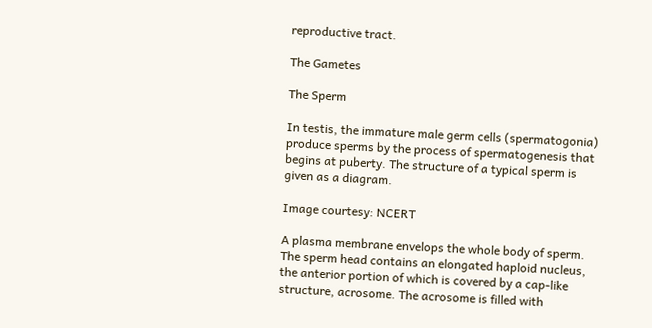reproductive tract.

The Gametes

The Sperm

In testis, the immature male germ cells (spermatogonia) produce sperms by the process of spermatogenesis that begins at puberty. The structure of a typical sperm is given as a diagram.

Image courtesy: NCERT

A plasma membrane envelops the whole body of sperm. The sperm head contains an elongated haploid nucleus, the anterior portion of which is covered by a cap-like structure, acrosome. The acrosome is filled with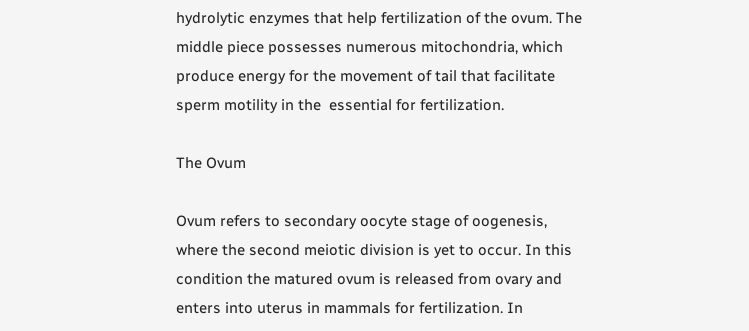hydrolytic enzymes that help fertilization of the ovum. The middle piece possesses numerous mitochondria, which produce energy for the movement of tail that facilitate sperm motility in the  essential for fertilization.

The Ovum

Ovum refers to secondary oocyte stage of oogenesis, where the second meiotic division is yet to occur. In this condition the matured ovum is released from ovary and enters into uterus in mammals for fertilization. In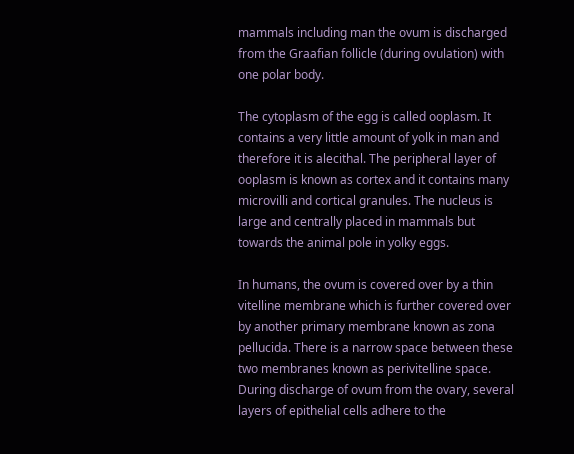mammals including man the ovum is discharged from the Graafian follicle (during ovulation) with one polar body.

The cytoplasm of the egg is called ooplasm. It contains a very little amount of yolk in man and therefore it is alecithal. The peripheral layer of ooplasm is known as cortex and it contains many microvilli and cortical granules. The nucleus is large and centrally placed in mammals but towards the animal pole in yolky eggs.

In humans, the ovum is covered over by a thin vitelline membrane which is further covered over by another primary membrane known as zona pellucida. There is a narrow space between these two membranes known as perivitelline space. During discharge of ovum from the ovary, several layers of epithelial cells adhere to the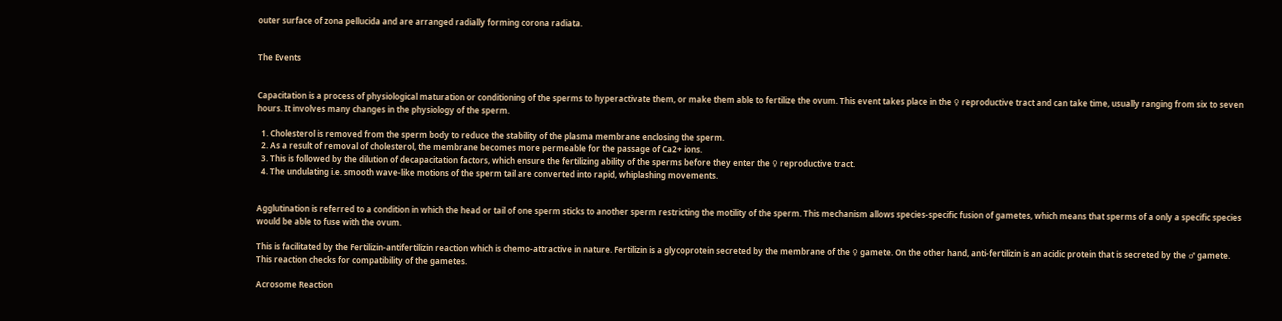outer surface of zona pellucida and are arranged radially forming corona radiata.


The Events


Capacitation is a process of physiological maturation or conditioning of the sperms to hyperactivate them, or make them able to fertilize the ovum. This event takes place in the ♀ reproductive tract and can take time, usually ranging from six to seven hours. It involves many changes in the physiology of the sperm.

  1. Cholesterol is removed from the sperm body to reduce the stability of the plasma membrane enclosing the sperm.
  2. As a result of removal of cholesterol, the membrane becomes more permeable for the passage of Ca2+ ions.
  3. This is followed by the dilution of decapacitation factors, which ensure the fertilizing ability of the sperms before they enter the ♀ reproductive tract.
  4. The undulating i.e. smooth wave-like motions of the sperm tail are converted into rapid, whiplashing movements.


Agglutination is referred to a condition in which the head or tail of one sperm sticks to another sperm restricting the motility of the sperm. This mechanism allows species-specific fusion of gametes, which means that sperms of a only a specific species would be able to fuse with the ovum.

This is facilitated by the Fertilizin-antifertilizin reaction which is chemo-attractive in nature. Fertilizin is a glycoprotein secreted by the membrane of the ♀ gamete. On the other hand, anti-fertilizin is an acidic protein that is secreted by the ♂ gamete. This reaction checks for compatibility of the gametes.

Acrosome Reaction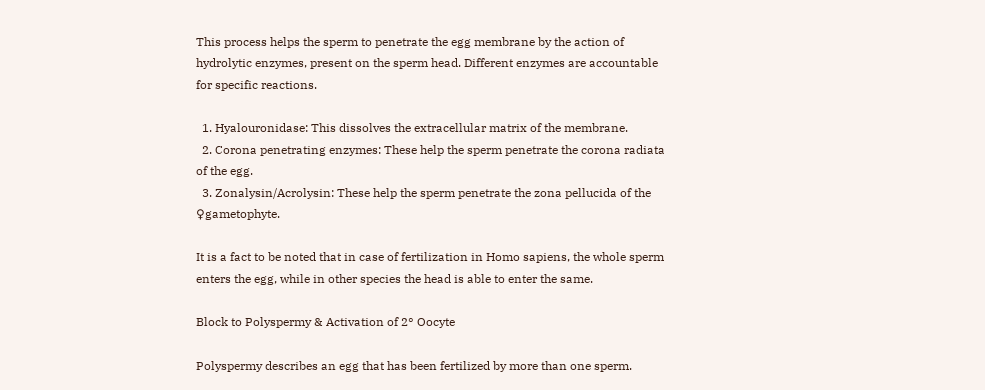This process helps the sperm to penetrate the egg membrane by the action of hydrolytic enzymes, present on the sperm head. Different enzymes are accountable for specific reactions.

  1. Hyalouronidase: This dissolves the extracellular matrix of the membrane.
  2. Corona penetrating enzymes: These help the sperm penetrate the corona radiata of the egg.
  3. Zonalysin/Acrolysin: These help the sperm penetrate the zona pellucida of the ♀gametophyte.

It is a fact to be noted that in case of fertilization in Homo sapiens, the whole sperm enters the egg, while in other species the head is able to enter the same.

Block to Polyspermy & Activation of 2° Oocyte

Polyspermy describes an egg that has been fertilized by more than one sperm.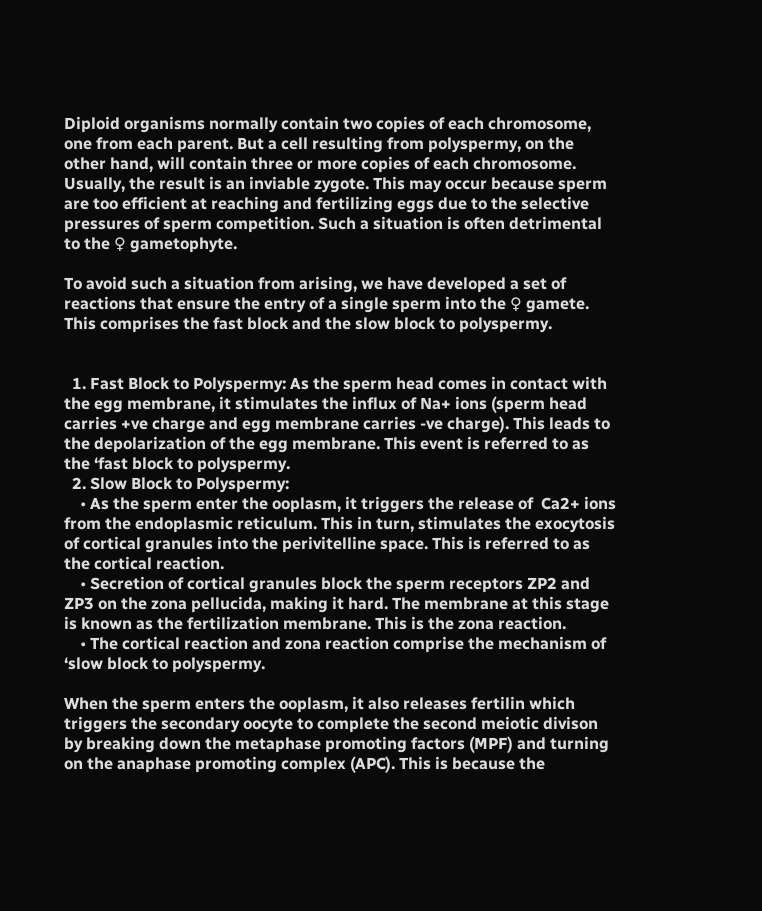Diploid organisms normally contain two copies of each chromosome, one from each parent. But a cell resulting from polyspermy, on the other hand, will contain three or more copies of each chromosome. Usually, the result is an inviable zygote. This may occur because sperm are too efficient at reaching and fertilizing eggs due to the selective pressures of sperm competition. Such a situation is often detrimental to the ♀ gametophyte.

To avoid such a situation from arising, we have developed a set of reactions that ensure the entry of a single sperm into the ♀ gamete. This comprises the fast block and the slow block to polyspermy.


  1. Fast Block to Polyspermy: As the sperm head comes in contact with the egg membrane, it stimulates the influx of Na+ ions (sperm head carries +ve charge and egg membrane carries -ve charge). This leads to the depolarization of the egg membrane. This event is referred to as the ‘fast block to polyspermy.
  2. Slow Block to Polyspermy:
    • As the sperm enter the ooplasm, it triggers the release of  Ca2+ ions from the endoplasmic reticulum. This in turn, stimulates the exocytosis of cortical granules into the perivitelline space. This is referred to as the cortical reaction.
    • Secretion of cortical granules block the sperm receptors ZP2 and ZP3 on the zona pellucida, making it hard. The membrane at this stage is known as the fertilization membrane. This is the zona reaction.
    • The cortical reaction and zona reaction comprise the mechanism of ‘slow block to polyspermy.

When the sperm enters the ooplasm, it also releases fertilin which triggers the secondary oocyte to complete the second meiotic divison by breaking down the metaphase promoting factors (MPF) and turning on the anaphase promoting complex (APC). This is because the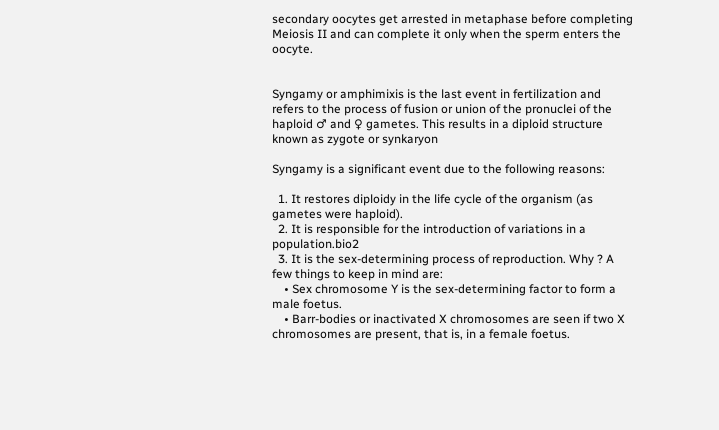secondary oocytes get arrested in metaphase before completing Meiosis II and can complete it only when the sperm enters the oocyte.


Syngamy or amphimixis is the last event in fertilization and refers to the process of fusion or union of the pronuclei of the haploid ♂ and ♀ gametes. This results in a diploid structure known as zygote or synkaryon

Syngamy is a significant event due to the following reasons:

  1. It restores diploidy in the life cycle of the organism (as gametes were haploid).
  2. It is responsible for the introduction of variations in a population.bio2
  3. It is the sex-determining process of reproduction. Why ? A few things to keep in mind are:
    • Sex chromosome Y is the sex-determining factor to form a male foetus.
    • Barr-bodies or inactivated X chromosomes are seen if two X chromosomes are present, that is, in a female foetus.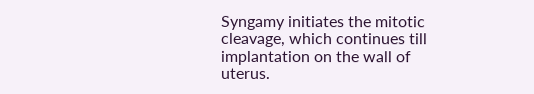Syngamy initiates the mitotic cleavage, which continues till implantation on the wall of uterus.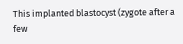This implanted blastocyst (zygote after a few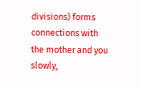divisions) forms connections with the mother and you slowly,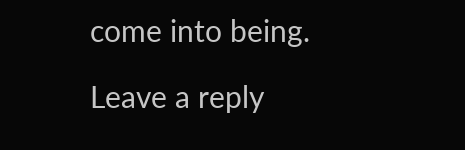come into being.

Leave a reply